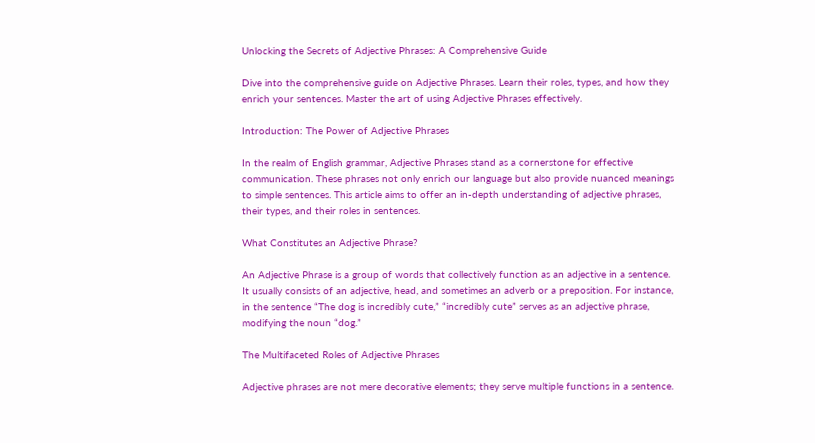Unlocking the Secrets of Adjective Phrases: A Comprehensive Guide

Dive into the comprehensive guide on Adjective Phrases. Learn their roles, types, and how they enrich your sentences. Master the art of using Adjective Phrases effectively.

Introduction: The Power of Adjective Phrases

In the realm of English grammar, Adjective Phrases stand as a cornerstone for effective communication. These phrases not only enrich our language but also provide nuanced meanings to simple sentences. This article aims to offer an in-depth understanding of adjective phrases, their types, and their roles in sentences.

What Constitutes an Adjective Phrase?

An Adjective Phrase is a group of words that collectively function as an adjective in a sentence. It usually consists of an adjective, head, and sometimes an adverb or a preposition. For instance, in the sentence “The dog is incredibly cute,” “incredibly cute” serves as an adjective phrase, modifying the noun “dog.”

The Multifaceted Roles of Adjective Phrases

Adjective phrases are not mere decorative elements; they serve multiple functions in a sentence.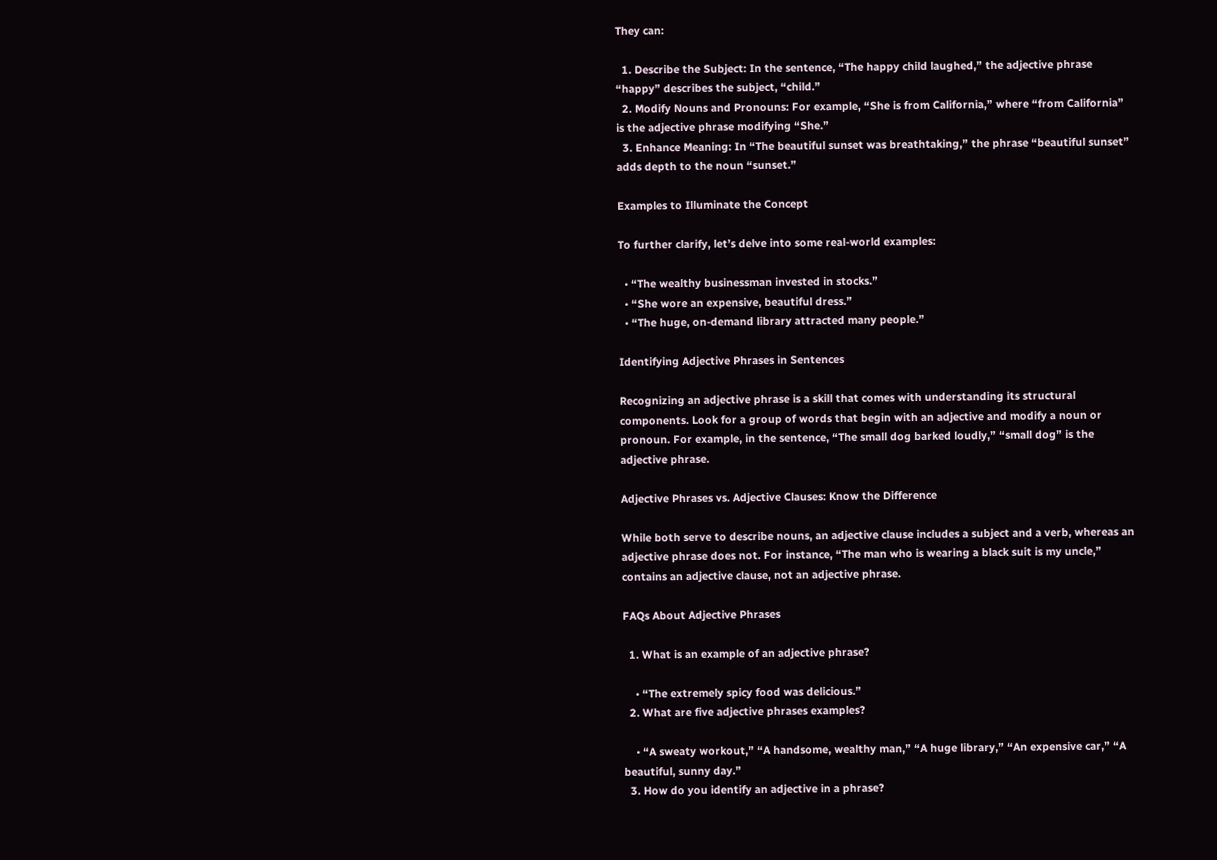They can:

  1. Describe the Subject: In the sentence, “The happy child laughed,” the adjective phrase “happy” describes the subject, “child.”
  2. Modify Nouns and Pronouns: For example, “She is from California,” where “from California” is the adjective phrase modifying “She.”
  3. Enhance Meaning: In “The beautiful sunset was breathtaking,” the phrase “beautiful sunset” adds depth to the noun “sunset.”

Examples to Illuminate the Concept

To further clarify, let’s delve into some real-world examples:

  • “The wealthy businessman invested in stocks.”
  • “She wore an expensive, beautiful dress.”
  • “The huge, on-demand library attracted many people.”

Identifying Adjective Phrases in Sentences

Recognizing an adjective phrase is a skill that comes with understanding its structural components. Look for a group of words that begin with an adjective and modify a noun or pronoun. For example, in the sentence, “The small dog barked loudly,” “small dog” is the adjective phrase.

Adjective Phrases vs. Adjective Clauses: Know the Difference

While both serve to describe nouns, an adjective clause includes a subject and a verb, whereas an adjective phrase does not. For instance, “The man who is wearing a black suit is my uncle,” contains an adjective clause, not an adjective phrase.

FAQs About Adjective Phrases

  1. What is an example of an adjective phrase?

    • “The extremely spicy food was delicious.”
  2. What are five adjective phrases examples?

    • “A sweaty workout,” “A handsome, wealthy man,” “A huge library,” “An expensive car,” “A beautiful, sunny day.”
  3. How do you identify an adjective in a phrase?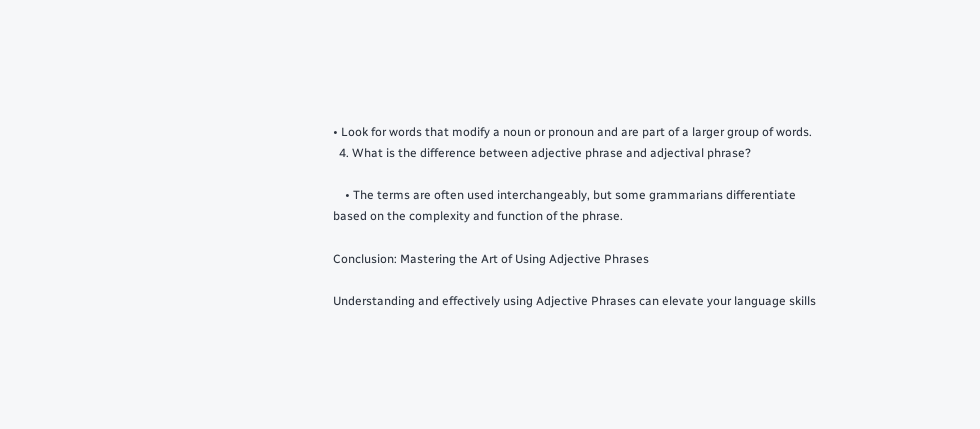• Look for words that modify a noun or pronoun and are part of a larger group of words.
  4. What is the difference between adjective phrase and adjectival phrase?

    • The terms are often used interchangeably, but some grammarians differentiate based on the complexity and function of the phrase.

Conclusion: Mastering the Art of Using Adjective Phrases

Understanding and effectively using Adjective Phrases can elevate your language skills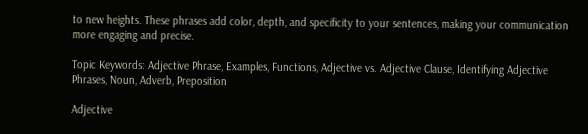to new heights. These phrases add color, depth, and specificity to your sentences, making your communication more engaging and precise.

Topic Keywords: Adjective Phrase, Examples, Functions, Adjective vs. Adjective Clause, Identifying Adjective Phrases, Noun, Adverb, Preposition

Adjective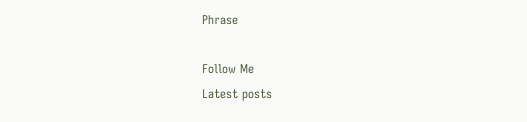Phrase

Follow Me
Latest posts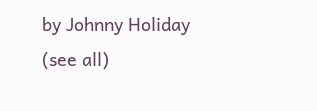by Johnny Holiday (see all)